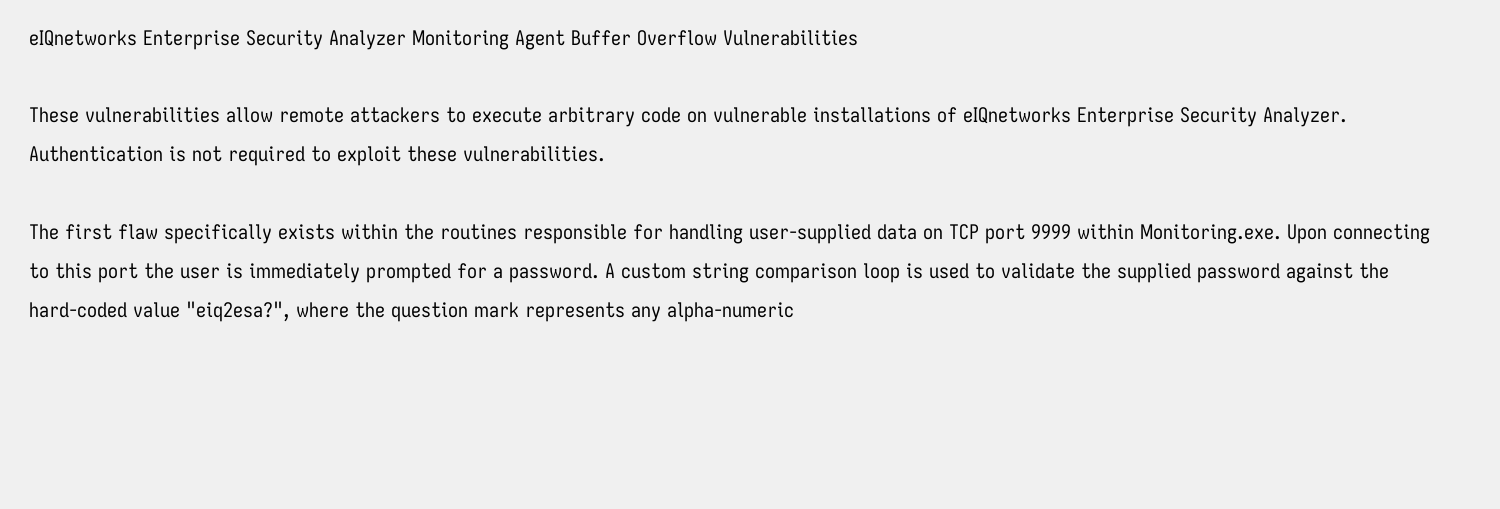eIQnetworks Enterprise Security Analyzer Monitoring Agent Buffer Overflow Vulnerabilities

These vulnerabilities allow remote attackers to execute arbitrary code on vulnerable installations of eIQnetworks Enterprise Security Analyzer. Authentication is not required to exploit these vulnerabilities.

The first flaw specifically exists within the routines responsible for handling user-supplied data on TCP port 9999 within Monitoring.exe. Upon connecting to this port the user is immediately prompted for a password. A custom string comparison loop is used to validate the supplied password against the hard-coded value "eiq2esa?", where the question mark represents any alpha-numeric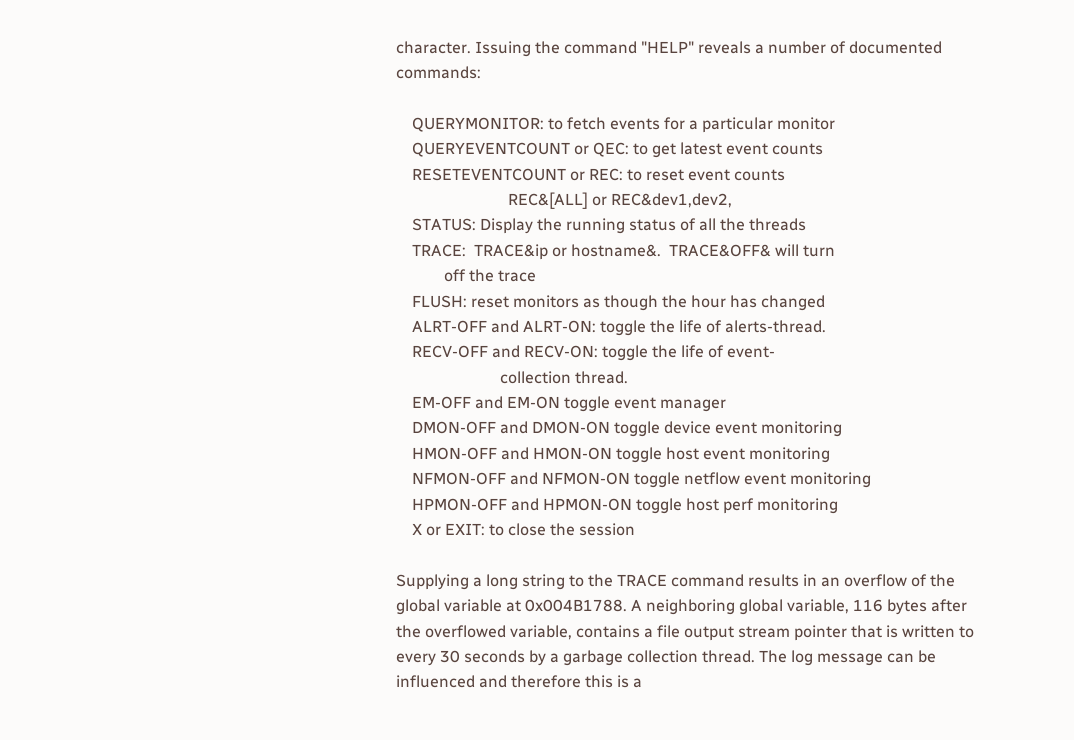character. Issuing the command "HELP" reveals a number of documented commands:

    QUERYMONITOR: to fetch events for a particular monitor
    QUERYEVENTCOUNT or QEC: to get latest event counts
    RESETEVENTCOUNT or REC: to reset event counts
                            REC&[ALL] or REC&dev1,dev2,
    STATUS: Display the running status of all the threads
    TRACE:  TRACE&ip or hostname&.  TRACE&OFF& will turn
            off the trace
    FLUSH: reset monitors as though the hour has changed
    ALRT-OFF and ALRT-ON: toggle the life of alerts-thread.
    RECV-OFF and RECV-ON: toggle the life of event-
                          collection thread.
    EM-OFF and EM-ON toggle event manager
    DMON-OFF and DMON-ON toggle device event monitoring
    HMON-OFF and HMON-ON toggle host event monitoring
    NFMON-OFF and NFMON-ON toggle netflow event monitoring
    HPMON-OFF and HPMON-ON toggle host perf monitoring
    X or EXIT: to close the session

Supplying a long string to the TRACE command results in an overflow of the global variable at 0x004B1788. A neighboring global variable, 116 bytes after the overflowed variable, contains a file output stream pointer that is written to every 30 seconds by a garbage collection thread. The log message can be influenced and therefore this is a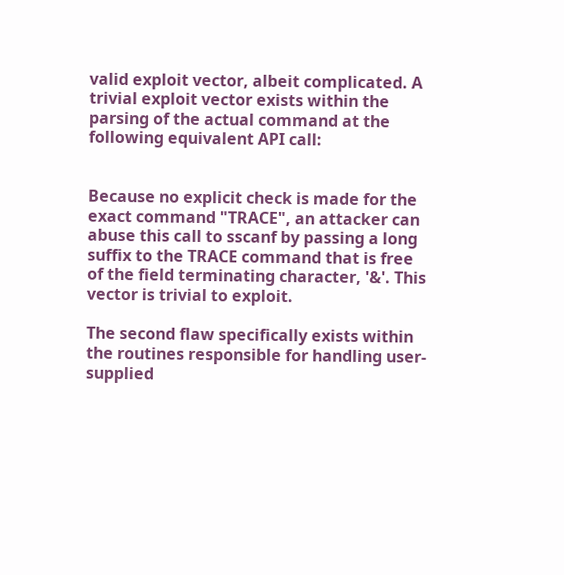valid exploit vector, albeit complicated. A trivial exploit vector exists within the parsing of the actual command at the following equivalent API call:


Because no explicit check is made for the exact command "TRACE", an attacker can abuse this call to sscanf by passing a long suffix to the TRACE command that is free of the field terminating character, '&'. This vector is trivial to exploit.

The second flaw specifically exists within the routines responsible for handling user-supplied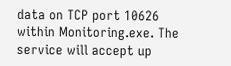data on TCP port 10626 within Monitoring.exe. The service will accept up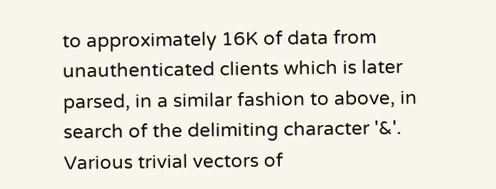to approximately 16K of data from unauthenticated clients which is later parsed, in a similar fashion to above, in search of the delimiting character '&'. Various trivial vectors of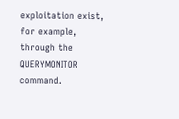exploitation exist, for example, through the QUERYMONITOR command.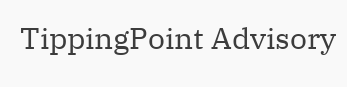TippingPoint Advisory